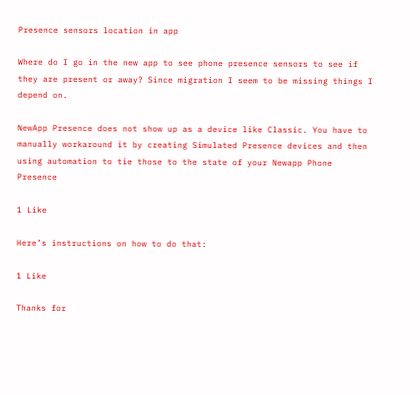Presence sensors location in app

Where do I go in the new app to see phone presence sensors to see if they are present or away? Since migration I seem to be missing things I depend on.

NewApp Presence does not show up as a device like Classic. You have to manually workaround it by creating Simulated Presence devices and then using automation to tie those to the state of your Newapp Phone Presence

1 Like

Here’s instructions on how to do that:

1 Like

Thanks for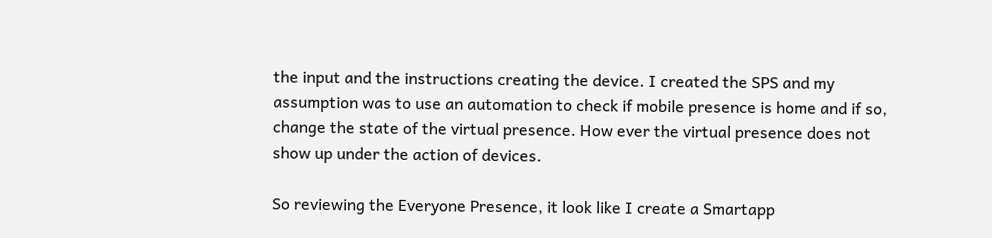the input and the instructions creating the device. I created the SPS and my assumption was to use an automation to check if mobile presence is home and if so, change the state of the virtual presence. How ever the virtual presence does not show up under the action of devices.

So reviewing the Everyone Presence, it look like I create a Smartapp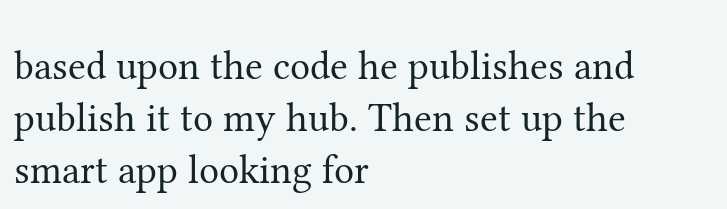based upon the code he publishes and publish it to my hub. Then set up the smart app looking for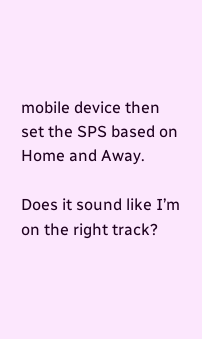mobile device then set the SPS based on Home and Away.

Does it sound like I’m on the right track?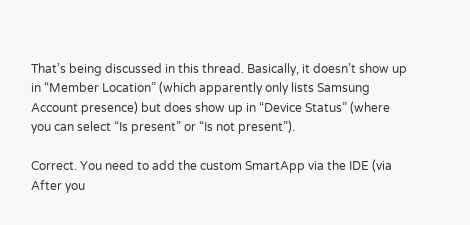That’s being discussed in this thread. Basically, it doesn’t show up in “Member Location” (which apparently only lists Samsung Account presence) but does show up in “Device Status” (where you can select “Is present” or “Is not present”).

Correct. You need to add the custom SmartApp via the IDE (via After you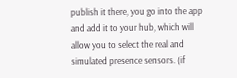publish it there, you go into the app and add it to your hub, which will allow you to select the real and simulated presence sensors. (if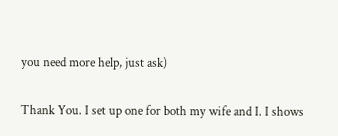you need more help, just ask)

Thank You. I set up one for both my wife and I. I shows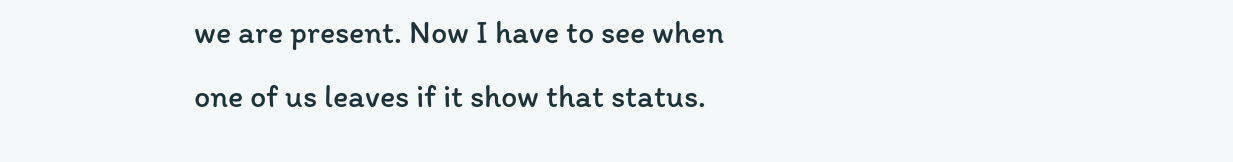we are present. Now I have to see when one of us leaves if it show that status.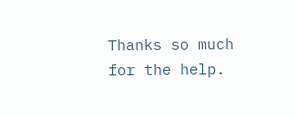Thanks so much for the help.